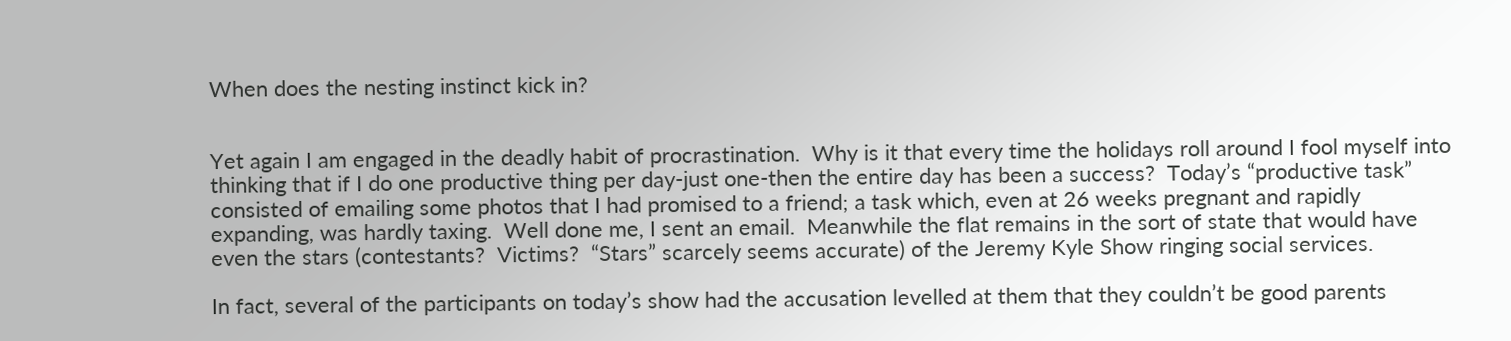When does the nesting instinct kick in?


Yet again I am engaged in the deadly habit of procrastination.  Why is it that every time the holidays roll around I fool myself into thinking that if I do one productive thing per day-just one-then the entire day has been a success?  Today’s “productive task” consisted of emailing some photos that I had promised to a friend; a task which, even at 26 weeks pregnant and rapidly expanding, was hardly taxing.  Well done me, I sent an email.  Meanwhile the flat remains in the sort of state that would have even the stars (contestants?  Victims?  “Stars” scarcely seems accurate) of the Jeremy Kyle Show ringing social services.

In fact, several of the participants on today’s show had the accusation levelled at them that they couldn’t be good parents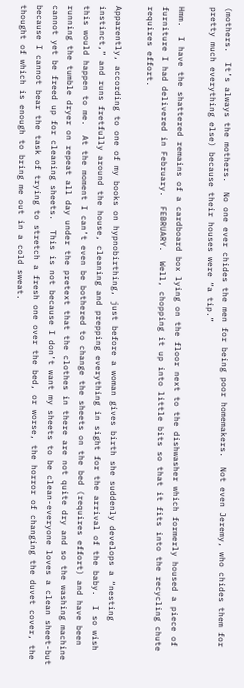(mothers.  It’s always the mothers.  No one ever chides the men for being poor homemakers.  Not even Jeremy, who chides them for pretty much everything else) because their houses were “a tip.”

Hmm.  I have the shattered remains of a cardboard box lying on the floor next to the dishwasher which formerly housed a piece of furniture I had delivered in February.  FEBRUARY.  Well, chopping it up into little bits so that it fits into the recycling chute requires effort.

Apparently, according to one of my books on hypnobirthing, just before a woman gives birth she suddenly develops a “nesting instinct,” and runs fretfully around the house, cleaning and prepping everything in sight for the arrival of the baby.  I so wish this would happen to me.  At the moment I can’t even be bothered to change the sheets on the bed (requires effort) and have been running the tumble dryer on repeat all day under the pretext that the clothes in there are not quite dry and so the washing machine cannot yet be freed up for cleaning sheets.  This is not because I don’t want my sheets to be clean-everyone loves a clean sheet-but because I cannot bear the task of trying to stretch a fresh one over the bed, or worse, the horror of changing the duvet cover, the thought of which is enough to bring me out in a cold sweat.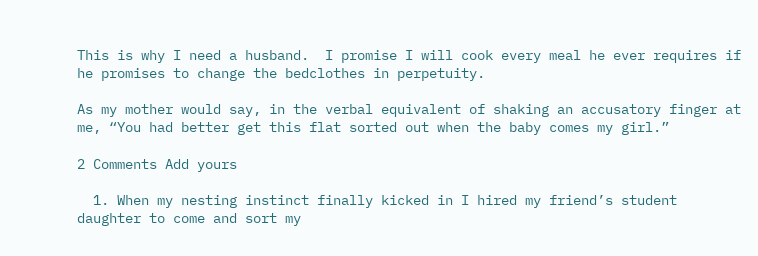This is why I need a husband.  I promise I will cook every meal he ever requires if he promises to change the bedclothes in perpetuity.

As my mother would say, in the verbal equivalent of shaking an accusatory finger at me, “You had better get this flat sorted out when the baby comes my girl.”

2 Comments Add yours

  1. When my nesting instinct finally kicked in I hired my friend’s student daughter to come and sort my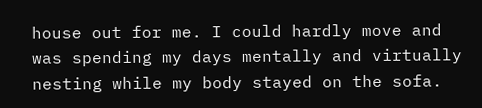house out for me. I could hardly move and was spending my days mentally and virtually nesting while my body stayed on the sofa.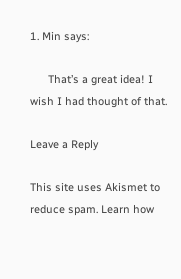1. Min says:

      That’s a great idea! I wish I had thought of that.

Leave a Reply

This site uses Akismet to reduce spam. Learn how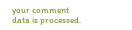your comment data is processed.